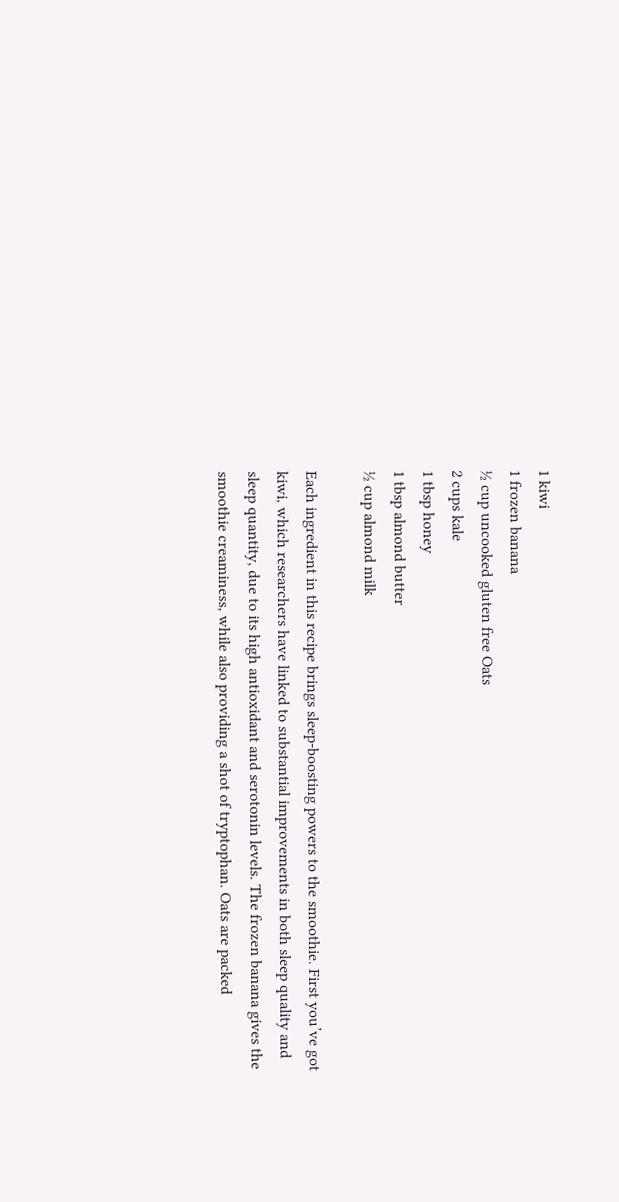1 kiwi
1 frozen banana
½ cup uncooked gluten free Oats
2 cups kale
1 tbsp honey
1 tbsp almond butter
½ cup almond milk

Each ingredient in this recipe brings sleep-boosting powers to the smoothie. First you’ve got kiwi, which researchers have linked to substantial improvements in both sleep quality and sleep quantity, due to its high antioxidant and serotonin levels. The frozen banana gives the smoothie creaminess, while also providing a shot of tryptophan. Oats are packed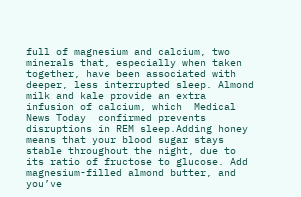full of magnesium and calcium, two minerals that, especially when taken together, have been associated with deeper, less interrupted sleep. Almond milk and kale provide an extra infusion of calcium, which  Medical News Today  confirmed prevents disruptions in REM sleep.Adding honey means that your blood sugar stays stable throughout the night, due to its ratio of fructose to glucose. Add magnesium-filled almond butter, and you’ve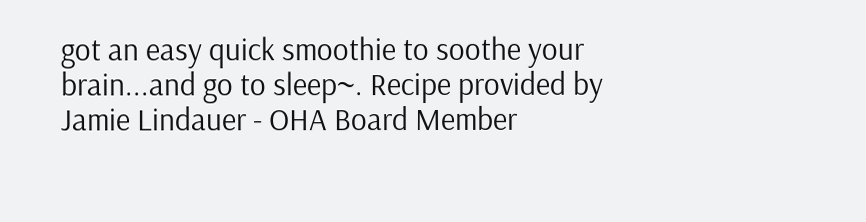got an easy quick smoothie to soothe your brain...and go to sleep~. Recipe provided by Jamie Lindauer - OHA Board Member